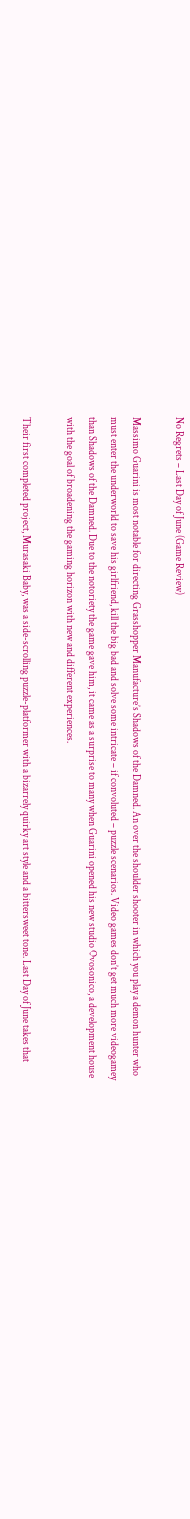No Regrets – Last Day of June (Game Review)

Massimo Guarini is most notable for directing Grasshopper Manufacture’s Shadows of the Damned. An over the shoulder shooter in which you play a demon hunter who must enter the underworld to save his girlfriend, kill the big bad and solve some intricate – if convoluted – puzzle scenarios. Video games don’t get much more videogamey than Shadows of the Damned. Due to the notoriety the game gave him, it came as a surprise to many when Guarini opened his new studio Ovosonico, a development house with the goal of broadening the gaming horizon with new and different experiences.

Their first completed project, Murasaki Baby, was a side-scrolling puzzle-platformer with a bizarrely quirky art style and a bittersweet tone. Last Day of June takes that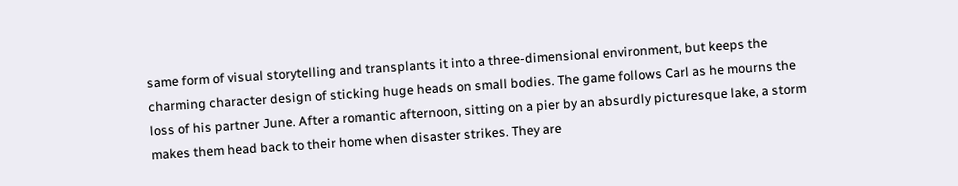same form of visual storytelling and transplants it into a three-dimensional environment, but keeps the charming character design of sticking huge heads on small bodies. The game follows Carl as he mourns the loss of his partner June. After a romantic afternoon, sitting on a pier by an absurdly picturesque lake, a storm makes them head back to their home when disaster strikes. They are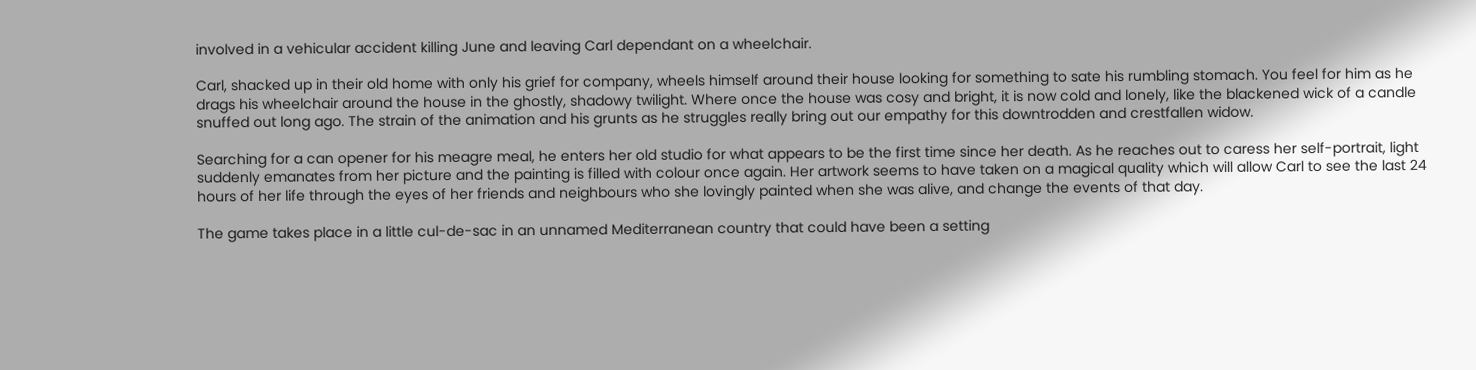involved in a vehicular accident killing June and leaving Carl dependant on a wheelchair.

Carl, shacked up in their old home with only his grief for company, wheels himself around their house looking for something to sate his rumbling stomach. You feel for him as he drags his wheelchair around the house in the ghostly, shadowy twilight. Where once the house was cosy and bright, it is now cold and lonely, like the blackened wick of a candle snuffed out long ago. The strain of the animation and his grunts as he struggles really bring out our empathy for this downtrodden and crestfallen widow.

Searching for a can opener for his meagre meal, he enters her old studio for what appears to be the first time since her death. As he reaches out to caress her self-portrait, light suddenly emanates from her picture and the painting is filled with colour once again. Her artwork seems to have taken on a magical quality which will allow Carl to see the last 24 hours of her life through the eyes of her friends and neighbours who she lovingly painted when she was alive, and change the events of that day.

The game takes place in a little cul-de-sac in an unnamed Mediterranean country that could have been a setting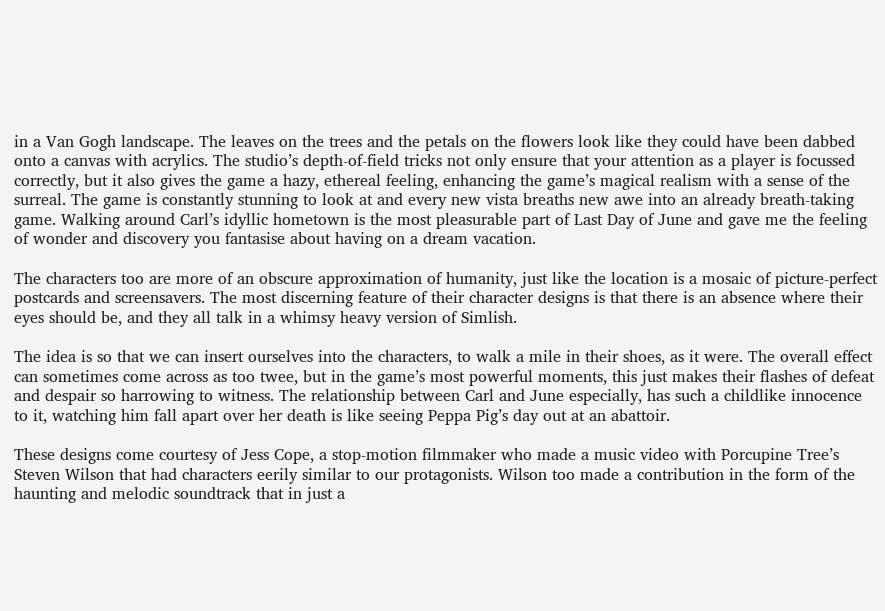in a Van Gogh landscape. The leaves on the trees and the petals on the flowers look like they could have been dabbed onto a canvas with acrylics. The studio’s depth-of-field tricks not only ensure that your attention as a player is focussed correctly, but it also gives the game a hazy, ethereal feeling, enhancing the game’s magical realism with a sense of the surreal. The game is constantly stunning to look at and every new vista breaths new awe into an already breath-taking game. Walking around Carl’s idyllic hometown is the most pleasurable part of Last Day of June and gave me the feeling of wonder and discovery you fantasise about having on a dream vacation.

The characters too are more of an obscure approximation of humanity, just like the location is a mosaic of picture-perfect postcards and screensavers. The most discerning feature of their character designs is that there is an absence where their eyes should be, and they all talk in a whimsy heavy version of Simlish.

The idea is so that we can insert ourselves into the characters, to walk a mile in their shoes, as it were. The overall effect can sometimes come across as too twee, but in the game’s most powerful moments, this just makes their flashes of defeat and despair so harrowing to witness. The relationship between Carl and June especially, has such a childlike innocence to it, watching him fall apart over her death is like seeing Peppa Pig’s day out at an abattoir.

These designs come courtesy of Jess Cope, a stop-motion filmmaker who made a music video with Porcupine Tree’s Steven Wilson that had characters eerily similar to our protagonists. Wilson too made a contribution in the form of the haunting and melodic soundtrack that in just a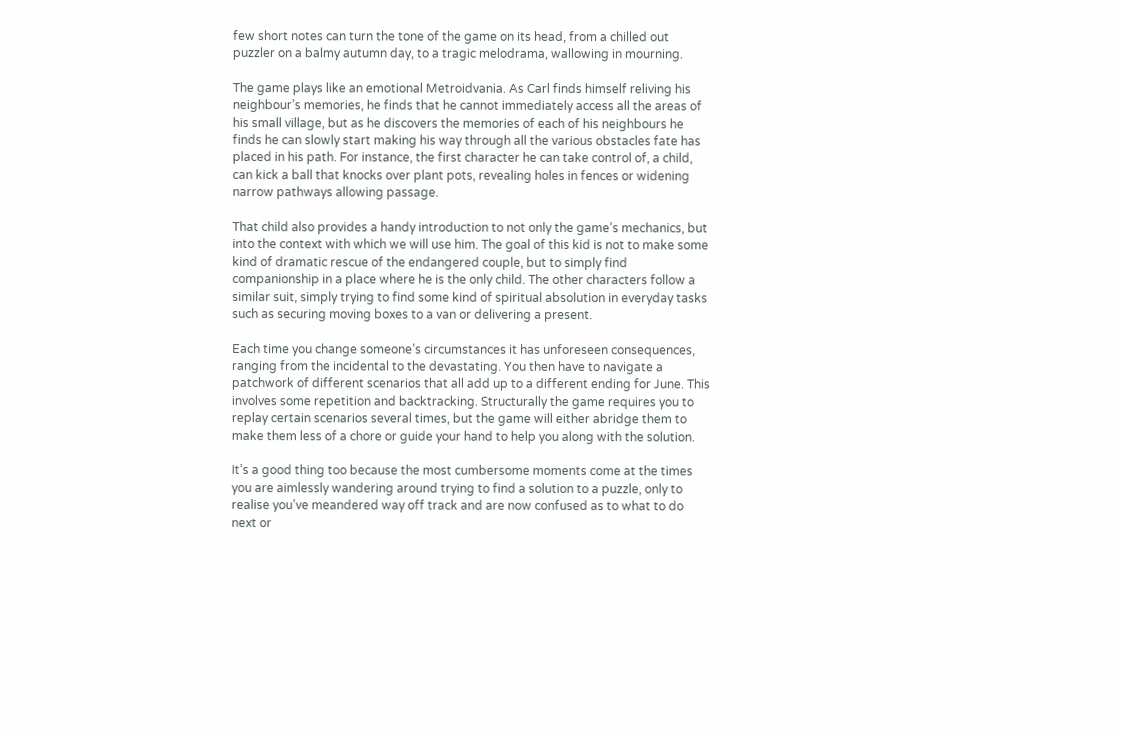few short notes can turn the tone of the game on its head, from a chilled out puzzler on a balmy autumn day, to a tragic melodrama, wallowing in mourning.

The game plays like an emotional Metroidvania. As Carl finds himself reliving his neighbour’s memories, he finds that he cannot immediately access all the areas of his small village, but as he discovers the memories of each of his neighbours he finds he can slowly start making his way through all the various obstacles fate has placed in his path. For instance, the first character he can take control of, a child, can kick a ball that knocks over plant pots, revealing holes in fences or widening narrow pathways allowing passage.

That child also provides a handy introduction to not only the game’s mechanics, but into the context with which we will use him. The goal of this kid is not to make some kind of dramatic rescue of the endangered couple, but to simply find companionship in a place where he is the only child. The other characters follow a similar suit, simply trying to find some kind of spiritual absolution in everyday tasks such as securing moving boxes to a van or delivering a present.

Each time you change someone’s circumstances it has unforeseen consequences, ranging from the incidental to the devastating. You then have to navigate a patchwork of different scenarios that all add up to a different ending for June. This involves some repetition and backtracking. Structurally the game requires you to replay certain scenarios several times, but the game will either abridge them to make them less of a chore or guide your hand to help you along with the solution.

It’s a good thing too because the most cumbersome moments come at the times you are aimlessly wandering around trying to find a solution to a puzzle, only to realise you’ve meandered way off track and are now confused as to what to do next or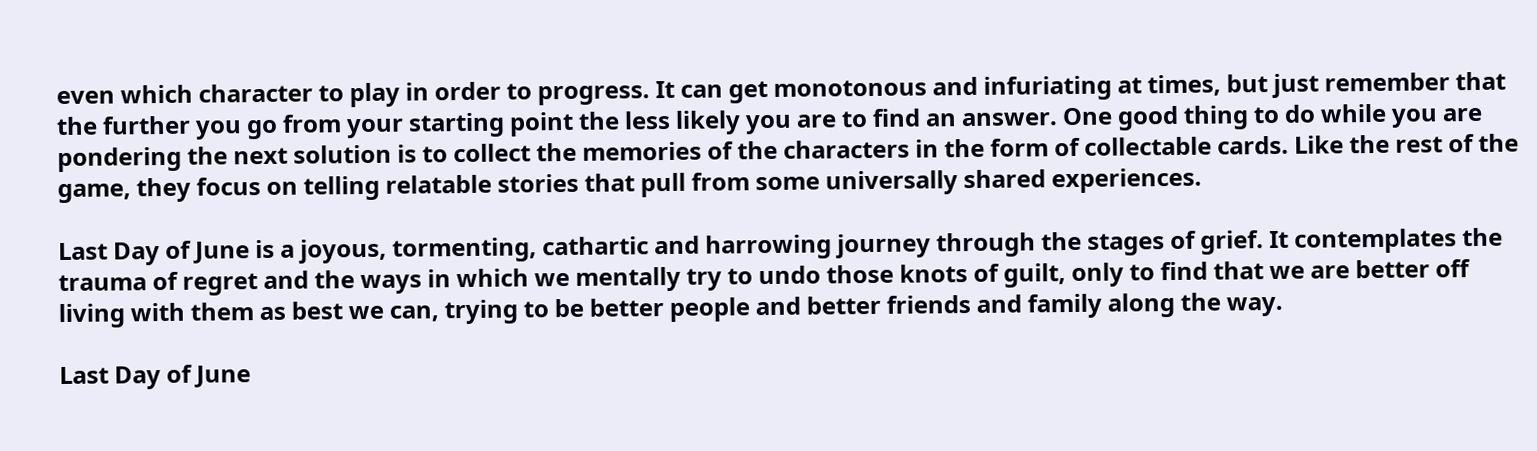even which character to play in order to progress. It can get monotonous and infuriating at times, but just remember that the further you go from your starting point the less likely you are to find an answer. One good thing to do while you are pondering the next solution is to collect the memories of the characters in the form of collectable cards. Like the rest of the game, they focus on telling relatable stories that pull from some universally shared experiences.

Last Day of June is a joyous, tormenting, cathartic and harrowing journey through the stages of grief. It contemplates the trauma of regret and the ways in which we mentally try to undo those knots of guilt, only to find that we are better off living with them as best we can, trying to be better people and better friends and family along the way.

Last Day of June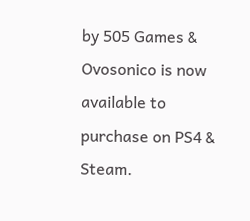by 505 Games & Ovosonico is now available to purchase on PS4 & Steam.